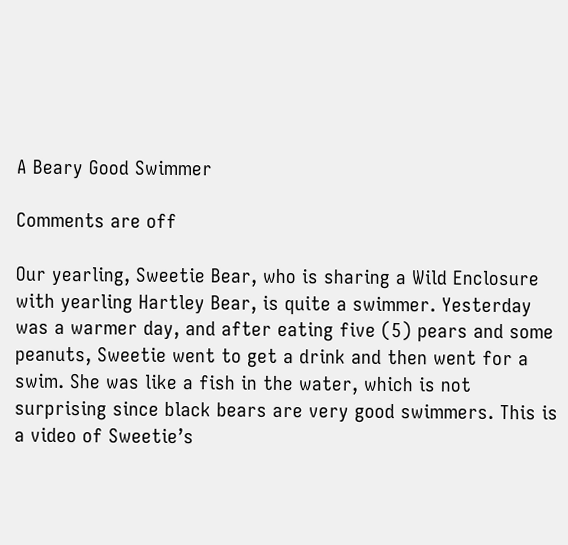A Beary Good Swimmer

Comments are off

Our yearling, Sweetie Bear, who is sharing a Wild Enclosure with yearling Hartley Bear, is quite a swimmer. Yesterday was a warmer day, and after eating five (5) pears and some peanuts, Sweetie went to get a drink and then went for a swim. She was like a fish in the water, which is not surprising since black bears are very good swimmers. This is a video of Sweetie’s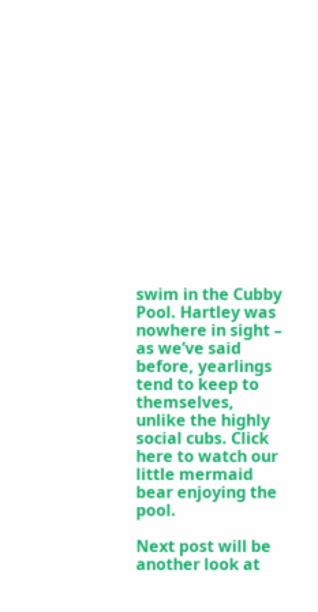swim in the Cubby Pool. Hartley was nowhere in sight – as we’ve said before, yearlings tend to keep to themselves, unlike the highly social cubs. Click here to watch our little mermaid bear enjoying the pool.

Next post will be another look at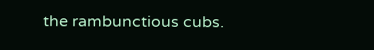the rambunctious cubs.